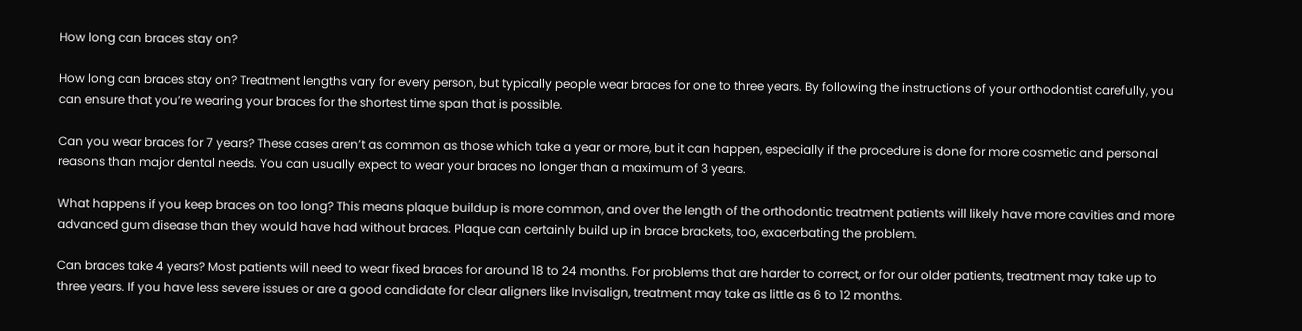How long can braces stay on?

How long can braces stay on? Treatment lengths vary for every person, but typically people wear braces for one to three years. By following the instructions of your orthodontist carefully, you can ensure that you’re wearing your braces for the shortest time span that is possible.

Can you wear braces for 7 years? These cases aren’t as common as those which take a year or more, but it can happen, especially if the procedure is done for more cosmetic and personal reasons than major dental needs. You can usually expect to wear your braces no longer than a maximum of 3 years.

What happens if you keep braces on too long? This means plaque buildup is more common, and over the length of the orthodontic treatment patients will likely have more cavities and more advanced gum disease than they would have had without braces. Plaque can certainly build up in brace brackets, too, exacerbating the problem.

Can braces take 4 years? Most patients will need to wear fixed braces for around 18 to 24 months. For problems that are harder to correct, or for our older patients, treatment may take up to three years. If you have less severe issues or are a good candidate for clear aligners like Invisalign, treatment may take as little as 6 to 12 months.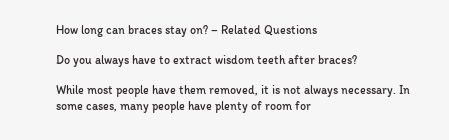How long can braces stay on? – Related Questions

Do you always have to extract wisdom teeth after braces?

While most people have them removed, it is not always necessary. In some cases, many people have plenty of room for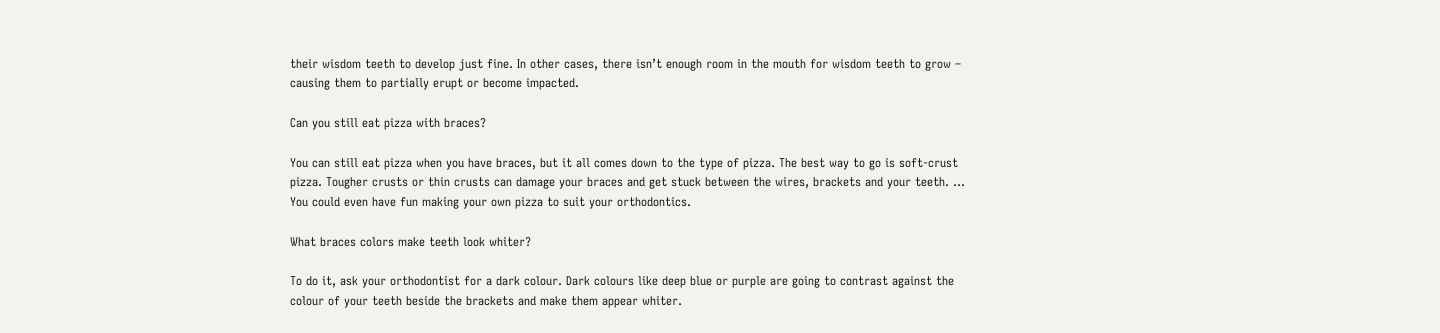their wisdom teeth to develop just fine. In other cases, there isn’t enough room in the mouth for wisdom teeth to grow – causing them to partially erupt or become impacted.

Can you still eat pizza with braces?

You can still eat pizza when you have braces, but it all comes down to the type of pizza. The best way to go is soft-crust pizza. Tougher crusts or thin crusts can damage your braces and get stuck between the wires, brackets and your teeth. … You could even have fun making your own pizza to suit your orthodontics.

What braces colors make teeth look whiter?

To do it, ask your orthodontist for a dark colour. Dark colours like deep blue or purple are going to contrast against the colour of your teeth beside the brackets and make them appear whiter.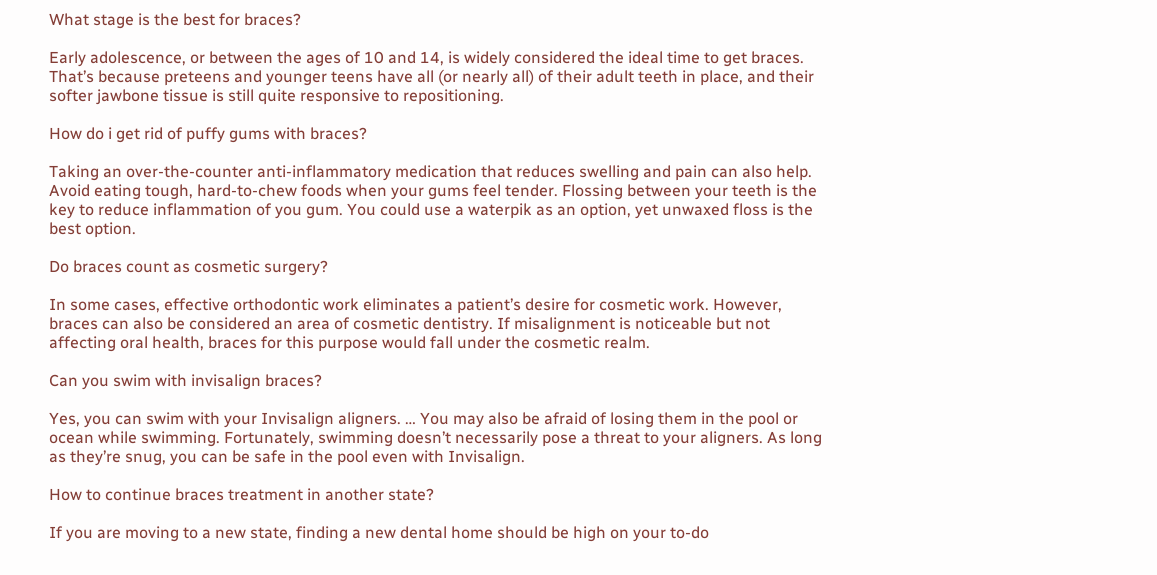What stage is the best for braces?

Early adolescence, or between the ages of 10 and 14, is widely considered the ideal time to get braces. That’s because preteens and younger teens have all (or nearly all) of their adult teeth in place, and their softer jawbone tissue is still quite responsive to repositioning.

How do i get rid of puffy gums with braces?

Taking an over-the-counter anti-inflammatory medication that reduces swelling and pain can also help. Avoid eating tough, hard-to-chew foods when your gums feel tender. Flossing between your teeth is the key to reduce inflammation of you gum. You could use a waterpik as an option, yet unwaxed floss is the best option.

Do braces count as cosmetic surgery?

In some cases, effective orthodontic work eliminates a patient’s desire for cosmetic work. However, braces can also be considered an area of cosmetic dentistry. If misalignment is noticeable but not affecting oral health, braces for this purpose would fall under the cosmetic realm.

Can you swim with invisalign braces?

Yes, you can swim with your Invisalign aligners. … You may also be afraid of losing them in the pool or ocean while swimming. Fortunately, swimming doesn’t necessarily pose a threat to your aligners. As long as they’re snug, you can be safe in the pool even with Invisalign.

How to continue braces treatment in another state?

If you are moving to a new state, finding a new dental home should be high on your to-do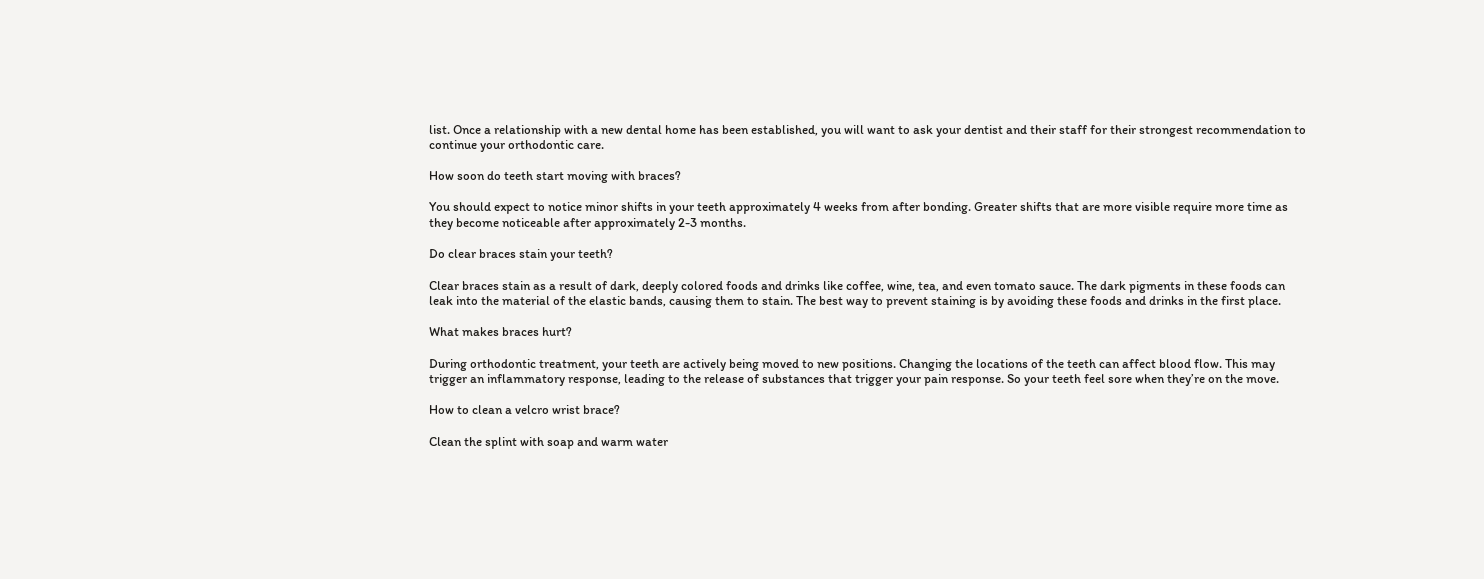list. Once a relationship with a new dental home has been established, you will want to ask your dentist and their staff for their strongest recommendation to continue your orthodontic care.

How soon do teeth start moving with braces?

You should expect to notice minor shifts in your teeth approximately 4 weeks from after bonding. Greater shifts that are more visible require more time as they become noticeable after approximately 2-3 months.

Do clear braces stain your teeth?

Clear braces stain as a result of dark, deeply colored foods and drinks like coffee, wine, tea, and even tomato sauce. The dark pigments in these foods can leak into the material of the elastic bands, causing them to stain. The best way to prevent staining is by avoiding these foods and drinks in the first place.

What makes braces hurt?

During orthodontic treatment, your teeth are actively being moved to new positions. Changing the locations of the teeth can affect blood flow. This may trigger an inflammatory response, leading to the release of substances that trigger your pain response. So your teeth feel sore when they’re on the move.

How to clean a velcro wrist brace?

Clean the splint with soap and warm water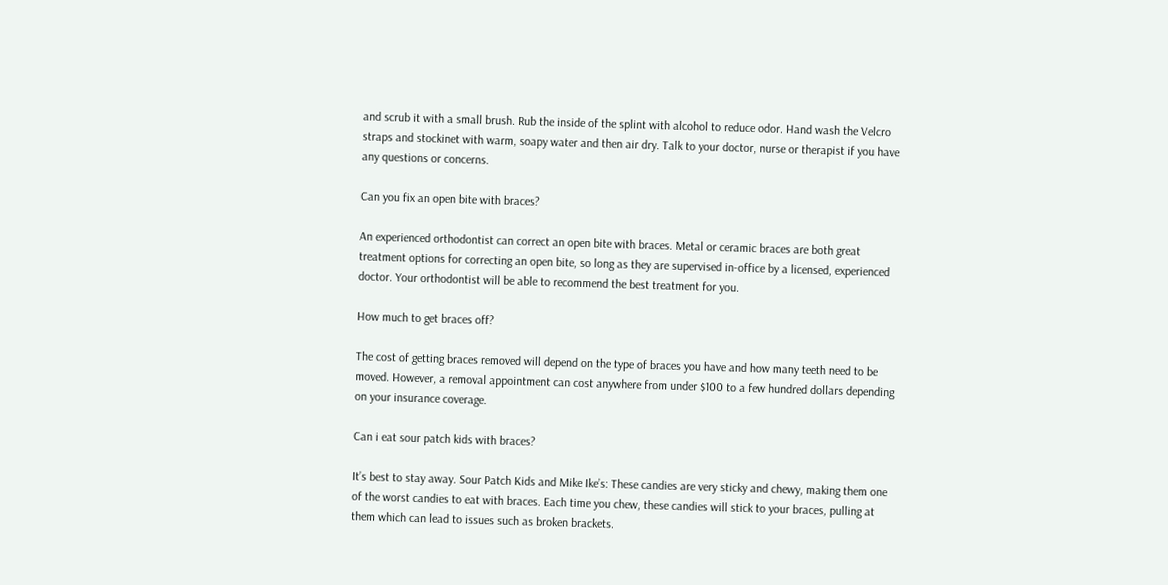and scrub it with a small brush. Rub the inside of the splint with alcohol to reduce odor. Hand wash the Velcro straps and stockinet with warm, soapy water and then air dry. Talk to your doctor, nurse or therapist if you have any questions or concerns.

Can you fix an open bite with braces?

An experienced orthodontist can correct an open bite with braces. Metal or ceramic braces are both great treatment options for correcting an open bite, so long as they are supervised in-office by a licensed, experienced doctor. Your orthodontist will be able to recommend the best treatment for you.

How much to get braces off?

The cost of getting braces removed will depend on the type of braces you have and how many teeth need to be moved. However, a removal appointment can cost anywhere from under $100 to a few hundred dollars depending on your insurance coverage.

Can i eat sour patch kids with braces?

It’s best to stay away. Sour Patch Kids and Mike Ike’s: These candies are very sticky and chewy, making them one of the worst candies to eat with braces. Each time you chew, these candies will stick to your braces, pulling at them which can lead to issues such as broken brackets.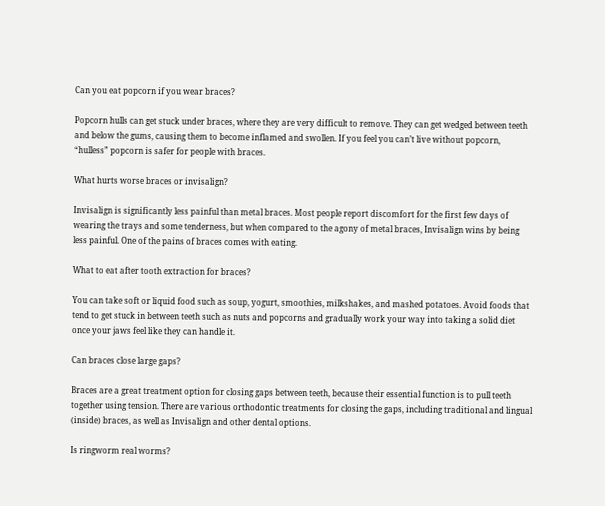Can you eat popcorn if you wear braces?

Popcorn hulls can get stuck under braces, where they are very difficult to remove. They can get wedged between teeth and below the gums, causing them to become inflamed and swollen. If you feel you can’t live without popcorn, “hulless” popcorn is safer for people with braces.

What hurts worse braces or invisalign?

Invisalign is significantly less painful than metal braces. Most people report discomfort for the first few days of wearing the trays and some tenderness, but when compared to the agony of metal braces, Invisalign wins by being less painful. One of the pains of braces comes with eating.

What to eat after tooth extraction for braces?

You can take soft or liquid food such as soup, yogurt, smoothies, milkshakes, and mashed potatoes. Avoid foods that tend to get stuck in between teeth such as nuts and popcorns and gradually work your way into taking a solid diet once your jaws feel like they can handle it.

Can braces close large gaps?

Braces are a great treatment option for closing gaps between teeth, because their essential function is to pull teeth together using tension. There are various orthodontic treatments for closing the gaps, including traditional and lingual (inside) braces, as well as Invisalign and other dental options.

Is ringworm real worms?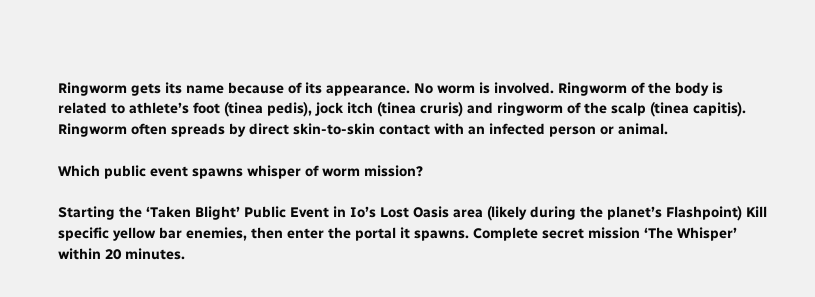Ringworm gets its name because of its appearance. No worm is involved. Ringworm of the body is related to athlete’s foot (tinea pedis), jock itch (tinea cruris) and ringworm of the scalp (tinea capitis). Ringworm often spreads by direct skin-to-skin contact with an infected person or animal.

Which public event spawns whisper of worm mission?

Starting the ‘Taken Blight’ Public Event in Io’s Lost Oasis area (likely during the planet’s Flashpoint) Kill specific yellow bar enemies, then enter the portal it spawns. Complete secret mission ‘The Whisper’ within 20 minutes.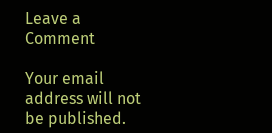Leave a Comment

Your email address will not be published.